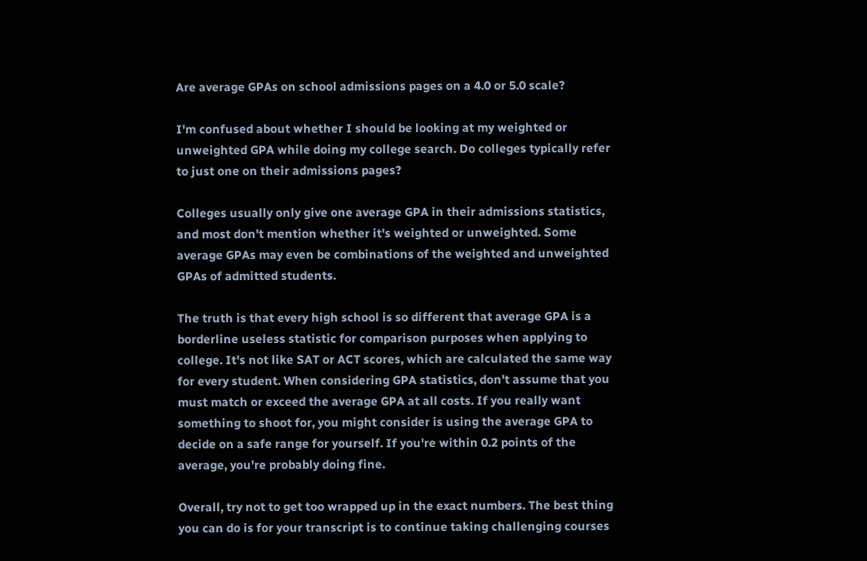Are average GPAs on school admissions pages on a 4.0 or 5.0 scale?

I'm confused about whether I should be looking at my weighted or unweighted GPA while doing my college search. Do colleges typically refer to just one on their admissions pages?

Colleges usually only give one average GPA in their admissions statistics, and most don't mention whether it's weighted or unweighted. Some average GPAs may even be combinations of the weighted and unweighted GPAs of admitted students.

The truth is that every high school is so different that average GPA is a borderline useless statistic for comparison purposes when applying to college. It's not like SAT or ACT scores, which are calculated the same way for every student. When considering GPA statistics, don't assume that you must match or exceed the average GPA at all costs. If you really want something to shoot for, you might consider is using the average GPA to decide on a safe range for yourself. If you're within 0.2 points of the average, you're probably doing fine.

Overall, try not to get too wrapped up in the exact numbers. The best thing you can do is for your transcript is to continue taking challenging courses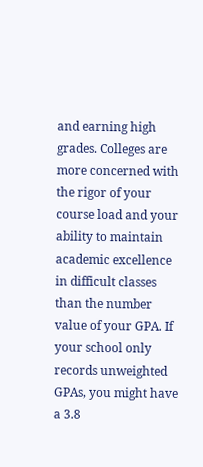and earning high grades. Colleges are more concerned with the rigor of your course load and your ability to maintain academic excellence in difficult classes than the number value of your GPA. If your school only records unweighted GPAs, you might have a 3.8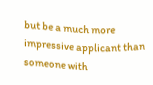but be a much more impressive applicant than someone with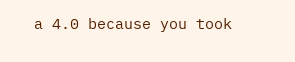a 4.0 because you took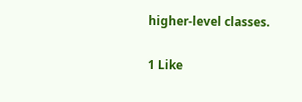higher-level classes.

1 Like